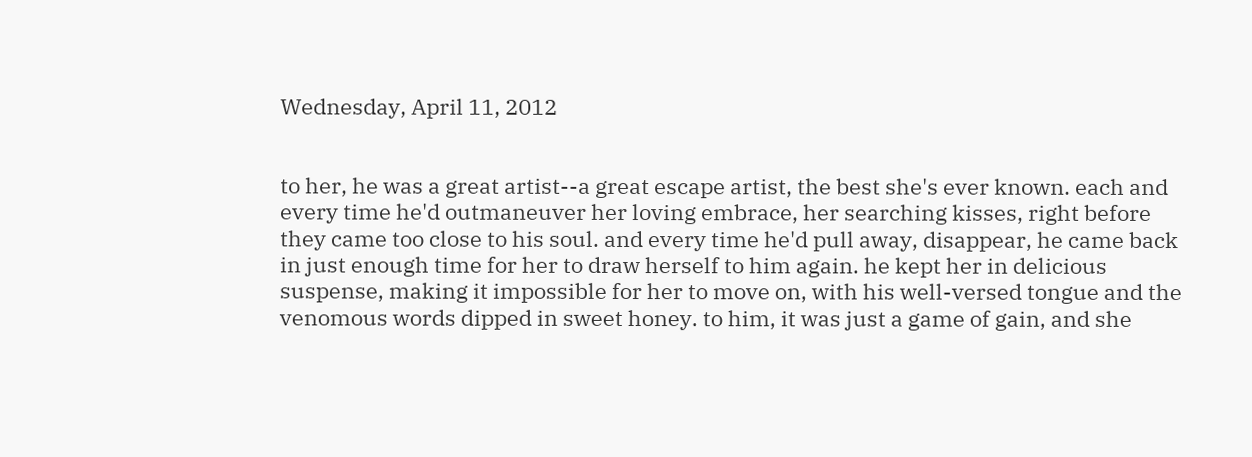Wednesday, April 11, 2012


to her, he was a great artist--a great escape artist, the best she's ever known. each and every time he'd outmaneuver her loving embrace, her searching kisses, right before they came too close to his soul. and every time he'd pull away, disappear, he came back in just enough time for her to draw herself to him again. he kept her in delicious suspense, making it impossible for her to move on, with his well-versed tongue and the venomous words dipped in sweet honey. to him, it was just a game of gain, and she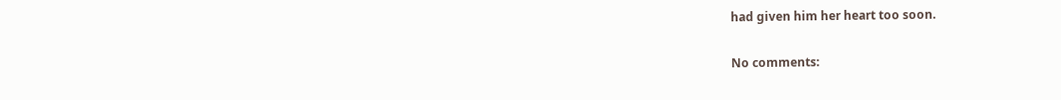had given him her heart too soon.

No comments: